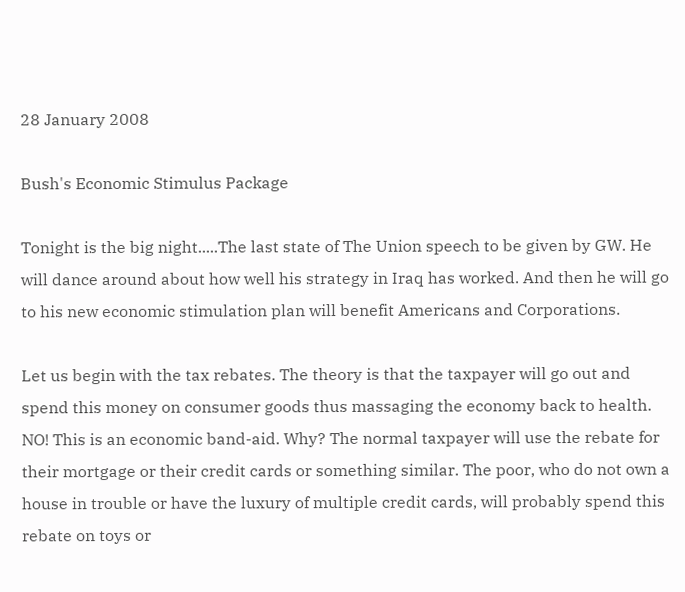28 January 2008

Bush's Economic Stimulus Package

Tonight is the big night.....The last state of The Union speech to be given by GW. He will dance around about how well his strategy in Iraq has worked. And then he will go to his new economic stimulation plan will benefit Americans and Corporations.

Let us begin with the tax rebates. The theory is that the taxpayer will go out and spend this money on consumer goods thus massaging the economy back to health. NO! This is an economic band-aid. Why? The normal taxpayer will use the rebate for their mortgage or their credit cards or something similar. The poor, who do not own a house in trouble or have the luxury of multiple credit cards, will probably spend this rebate on toys or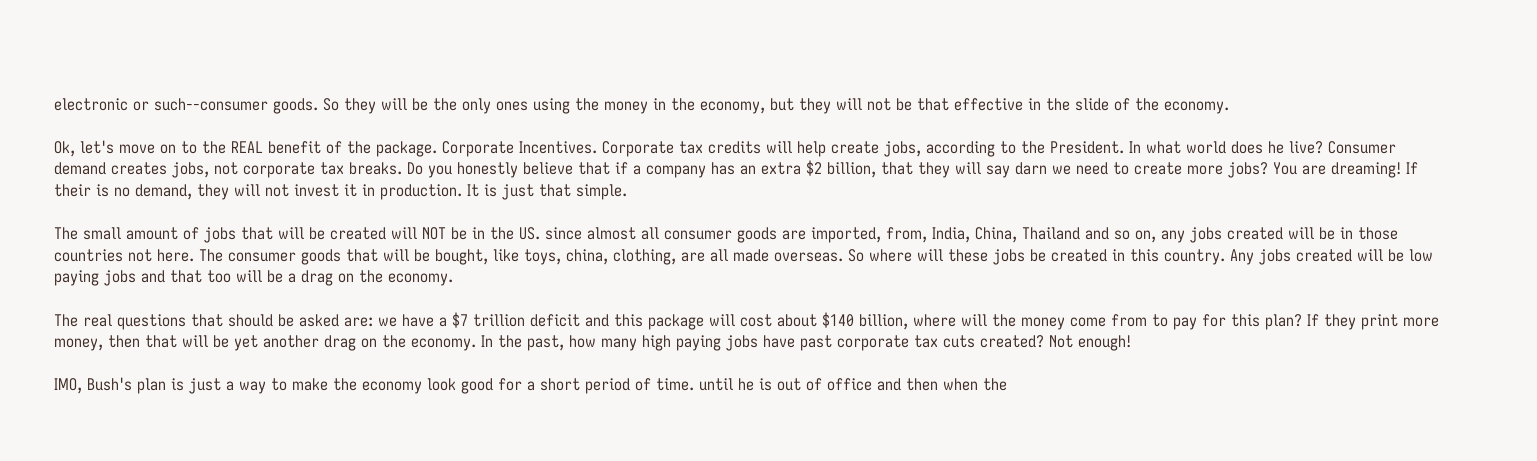electronic or such--consumer goods. So they will be the only ones using the money in the economy, but they will not be that effective in the slide of the economy.

Ok, let's move on to the REAL benefit of the package. Corporate Incentives. Corporate tax credits will help create jobs, according to the President. In what world does he live? Consumer demand creates jobs, not corporate tax breaks. Do you honestly believe that if a company has an extra $2 billion, that they will say darn we need to create more jobs? You are dreaming! If their is no demand, they will not invest it in production. It is just that simple.

The small amount of jobs that will be created will NOT be in the US. since almost all consumer goods are imported, from, India, China, Thailand and so on, any jobs created will be in those countries not here. The consumer goods that will be bought, like toys, china, clothing, are all made overseas. So where will these jobs be created in this country. Any jobs created will be low paying jobs and that too will be a drag on the economy.

The real questions that should be asked are: we have a $7 trillion deficit and this package will cost about $140 billion, where will the money come from to pay for this plan? If they print more money, then that will be yet another drag on the economy. In the past, how many high paying jobs have past corporate tax cuts created? Not enough!

IMO, Bush's plan is just a way to make the economy look good for a short period of time. until he is out of office and then when the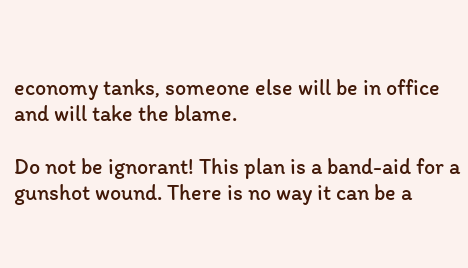economy tanks, someone else will be in office and will take the blame.

Do not be ignorant! This plan is a band-aid for a gunshot wound. There is no way it can be a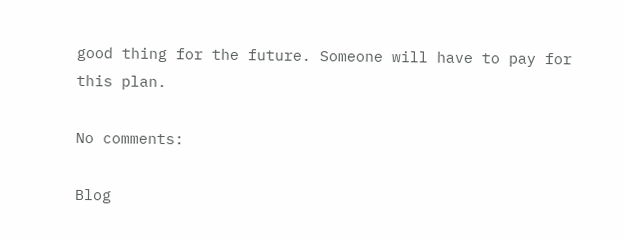good thing for the future. Someone will have to pay for this plan.

No comments:

Blog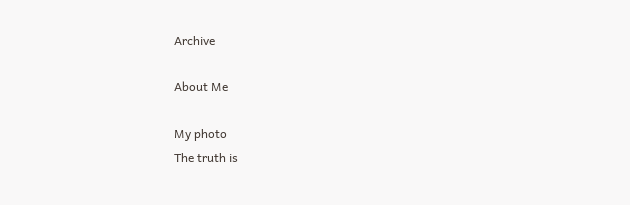Archive

About Me

My photo
The truth is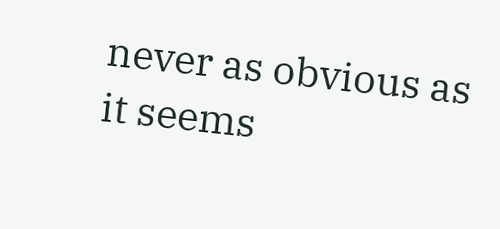never as obvious as it seems